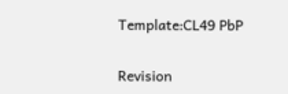Template:CL49 PbP

Revision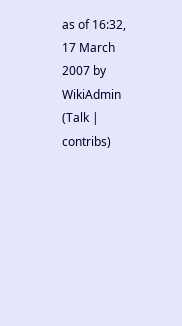as of 16:32, 17 March 2007 by WikiAdmin (Talk | contribs)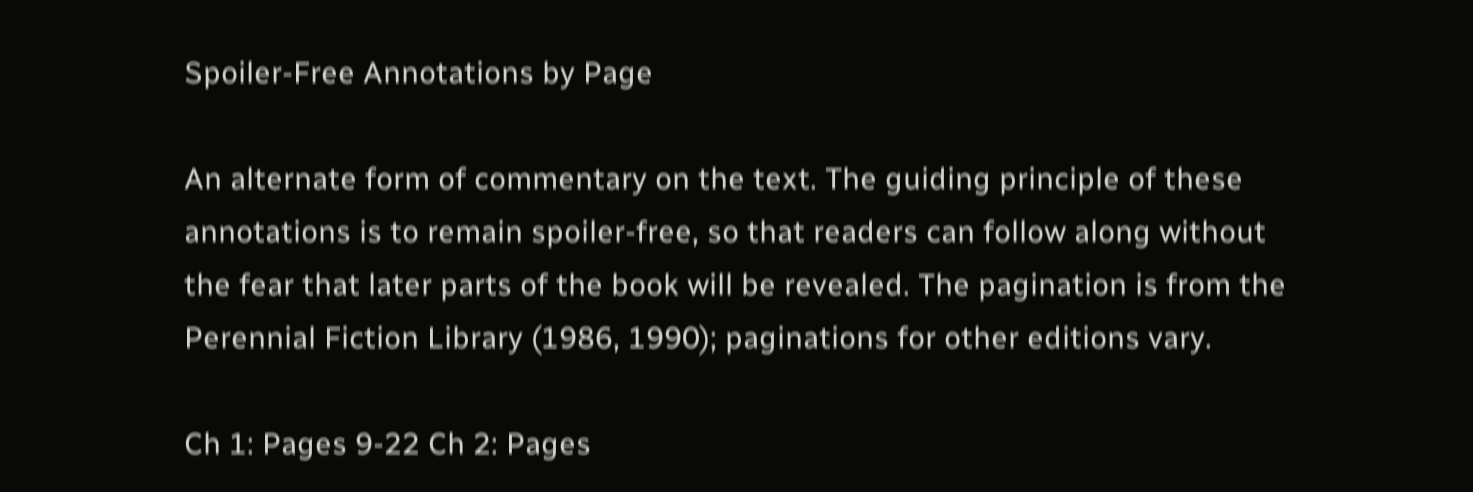Spoiler-Free Annotations by Page

An alternate form of commentary on the text. The guiding principle of these annotations is to remain spoiler-free, so that readers can follow along without the fear that later parts of the book will be revealed. The pagination is from the Perennial Fiction Library (1986, 1990); paginations for other editions vary.

Ch 1: Pages 9-22 Ch 2: Pages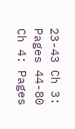23-43 Ch 3: Pages 44-80 Ch 4: Pages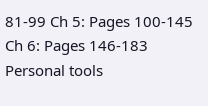81-99 Ch 5: Pages 100-145 Ch 6: Pages 146-183
Personal tools